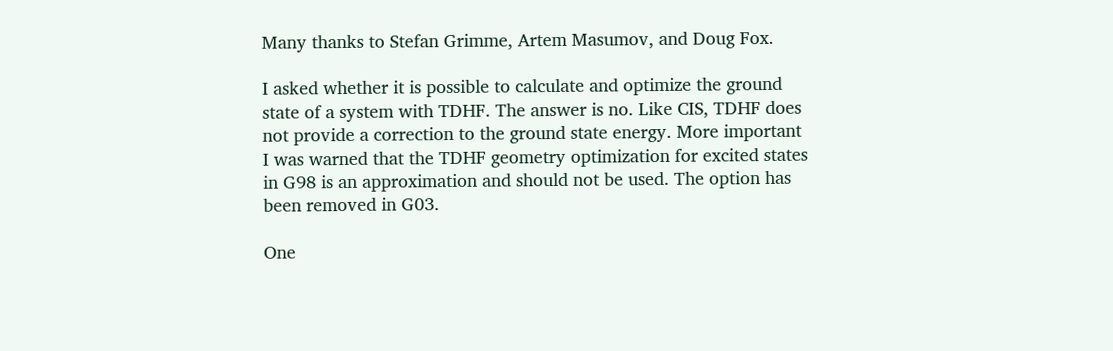Many thanks to Stefan Grimme, Artem Masumov, and Doug Fox.

I asked whether it is possible to calculate and optimize the ground state of a system with TDHF. The answer is no. Like CIS, TDHF does not provide a correction to the ground state energy. More important I was warned that the TDHF geometry optimization for excited states in G98 is an approximation and should not be used. The option has been removed in G03.

One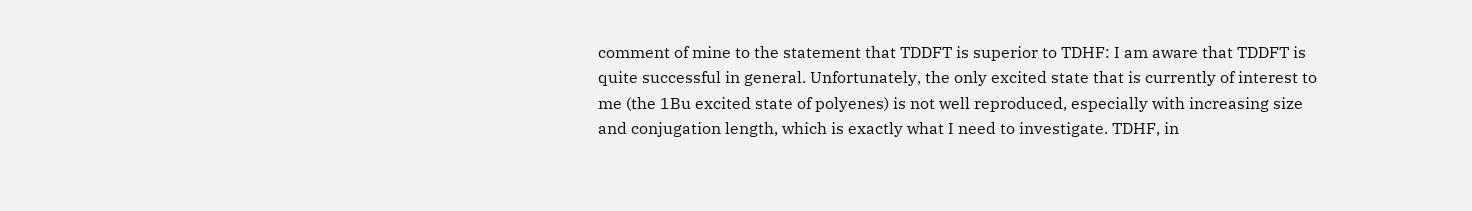comment of mine to the statement that TDDFT is superior to TDHF: I am aware that TDDFT is quite successful in general. Unfortunately, the only excited state that is currently of interest to me (the 1Bu excited state of polyenes) is not well reproduced, especially with increasing size and conjugation length, which is exactly what I need to investigate. TDHF, in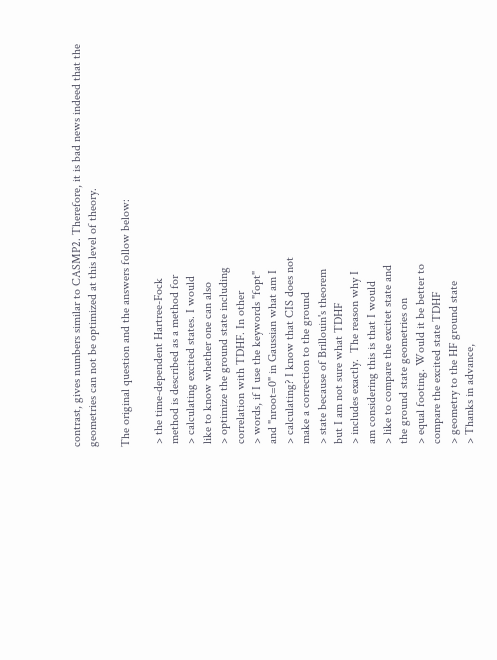contrast, gives numbers similar to CASMP2. Therefore, it is bad news indeed that the geometries can not be optimized at this level of theory.

The original question and the answers follow below:

 > the time-dependent Hartree-Fock
 method is described as a method for
 > calculating excited states. I would
 like to know whether one can also
 > optimize the ground state including
 correlation with TDHF. In other
 > words, if I use the keywords "fopt"
 and "nroot=0" in Gaussian what am I
 > calculating? I know that CIS does not
 make a correction to the ground
 > state because of Brillouin's theorem
 but I am not sure what TDHF
 > includes exactly.  The reason why I
 am considering this is that I would
 > like to compare the excitet state and
 the ground state geometries on
 > equal footing. Would it be better to
 compare the excited state TDHF
 > geometry to the HF ground state
 > Thanks in advance,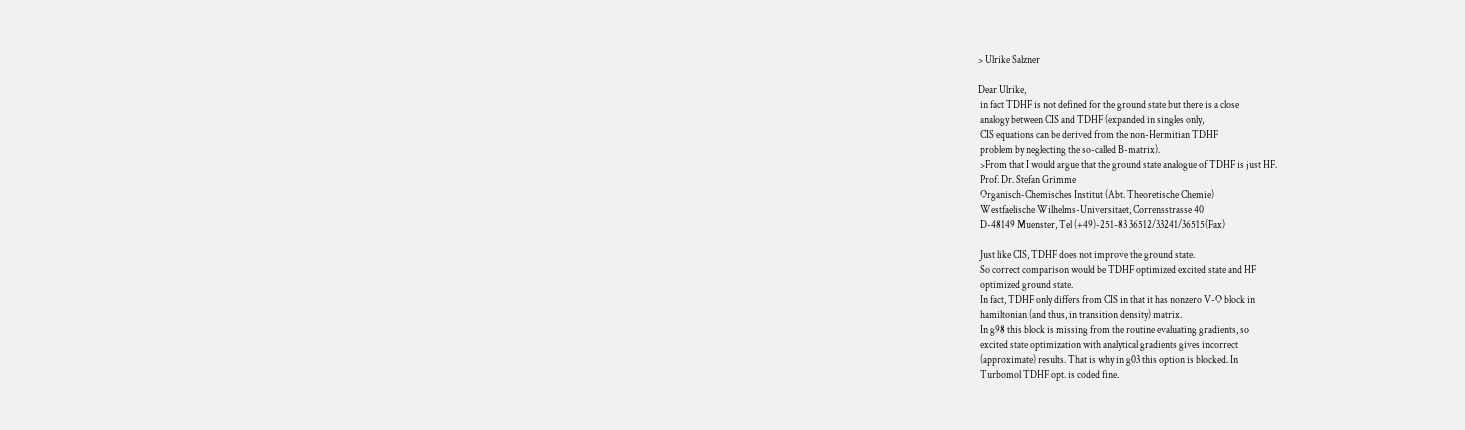> Ulrike Salzner

Dear Ulrike,
 in fact TDHF is not defined for the ground state but there is a close
 analogy between CIS and TDHF (expanded in singles only,
 CIS equations can be derived from the non-Hermitian TDHF
 problem by neglecting the so-called B-matrix).
 >From that I would argue that the ground state analogue of TDHF is just HF.
 Prof. Dr. Stefan Grimme
 Organisch-Chemisches Institut (Abt. Theoretische Chemie)
 Westfaelische Wilhelms-Universitaet, Corrensstrasse 40
 D-48149 Muenster, Tel (+49)-251-83 36512/33241/36515(Fax)

 Just like CIS, TDHF does not improve the ground state.
 So correct comparison would be TDHF optimized excited state and HF
 optimized ground state.
 In fact, TDHF only differs from CIS in that it has nonzero V-O block in
 hamiltonian (and thus, in transition density) matrix.
 In g98 this block is missing from the routine evaluating gradients, so
 excited state optimization with analytical gradients gives incorrect
 (approximate) results. That is why in g03 this option is blocked. In
 Turbomol TDHF opt. is coded fine.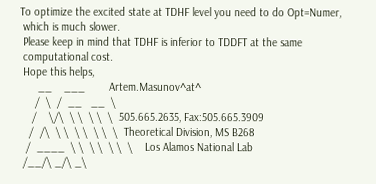To optimize the excited state at TDHF level you need to do Opt=Numer,
 which is much slower.
 Please keep in mind that TDHF is inferior to TDDFT at the same
 computational cost.
 Hope this helps,
      __    ___        Artem.Masunov^at^
     /  \  /  __   __  \
    /    \/\  \ \  \ \  \  505.665.2635, Fax:505.665.3909
   /  /\  \ \  \ \  \ \  \  Theoretical Division, MS B268
  /  ____  \ \  \ \  \ \  \    Los Alamos National Lab
 /__/\ _/\ _\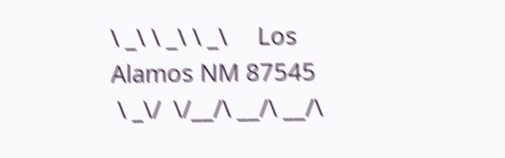\ _\ \ _\ \ _\     Los Alamos NM 87545
 \ _\/  \/__/\ __/\ __/\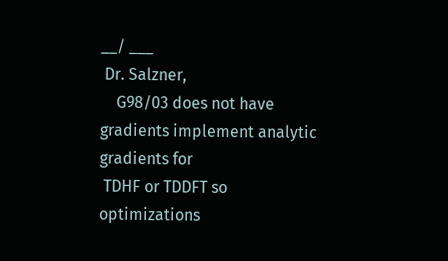__/ ___
 Dr. Salzner,
    G98/03 does not have gradients implement analytic gradients for
 TDHF or TDDFT so optimizations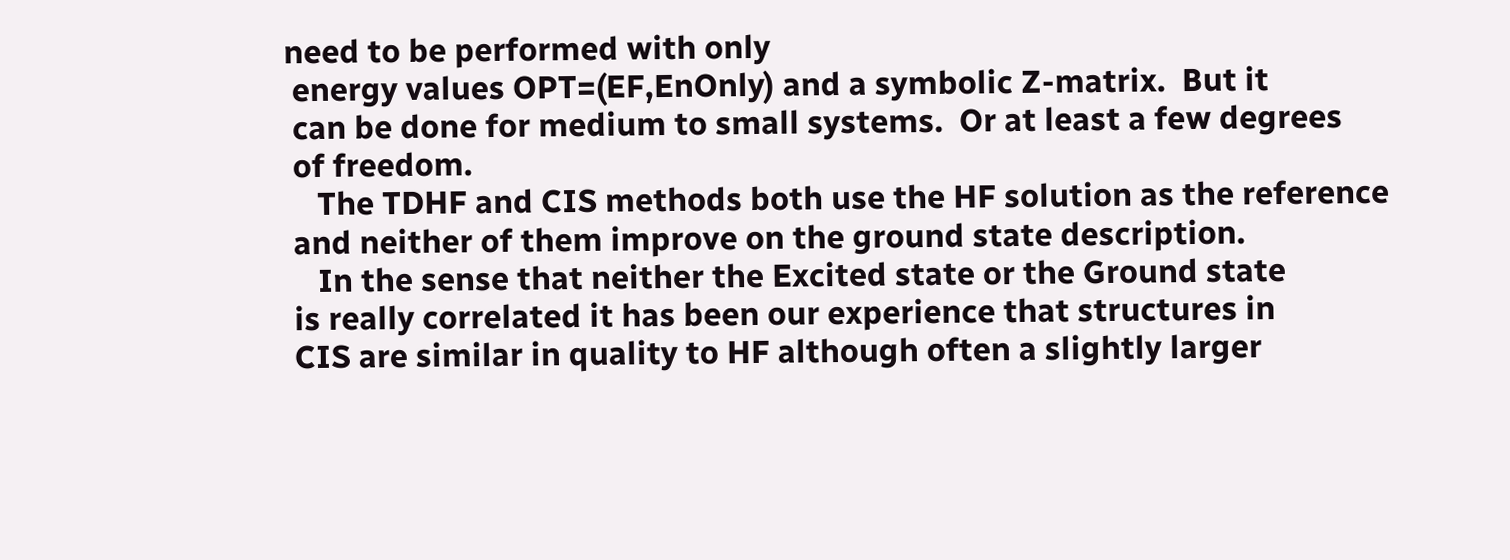need to be performed with only
 energy values OPT=(EF,EnOnly) and a symbolic Z-matrix.  But it
 can be done for medium to small systems.  Or at least a few degrees
 of freedom.
    The TDHF and CIS methods both use the HF solution as the reference
 and neither of them improve on the ground state description.
    In the sense that neither the Excited state or the Ground state
 is really correlated it has been our experience that structures in
 CIS are similar in quality to HF although often a slightly larger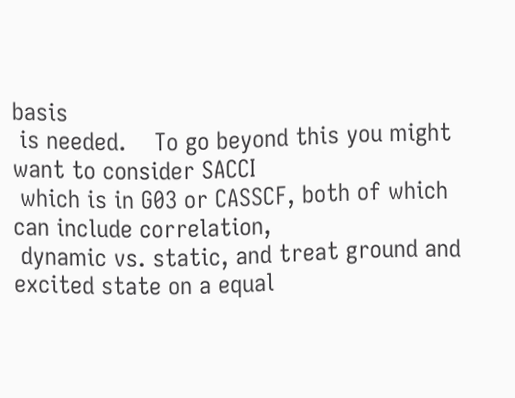basis
 is needed.    To go beyond this you might want to consider SACCI
 which is in G03 or CASSCF, both of which can include correlation,
 dynamic vs. static, and treat ground and excited state on a equal